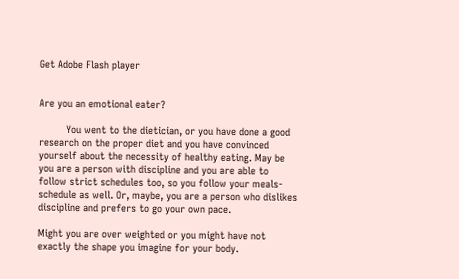Get Adobe Flash player


Are you an emotional eater?

         You went to the dietician, or you have done a good research on the proper diet and you have convinced yourself about the necessity of healthy eating. May be you are a person with discipline and you are able to follow strict schedules too, so you follow your meals-schedule as well. Or, maybe, you are a person who dislikes discipline and prefers to go your own pace.

Might you are over weighted or you might have not exactly the shape you imagine for your body.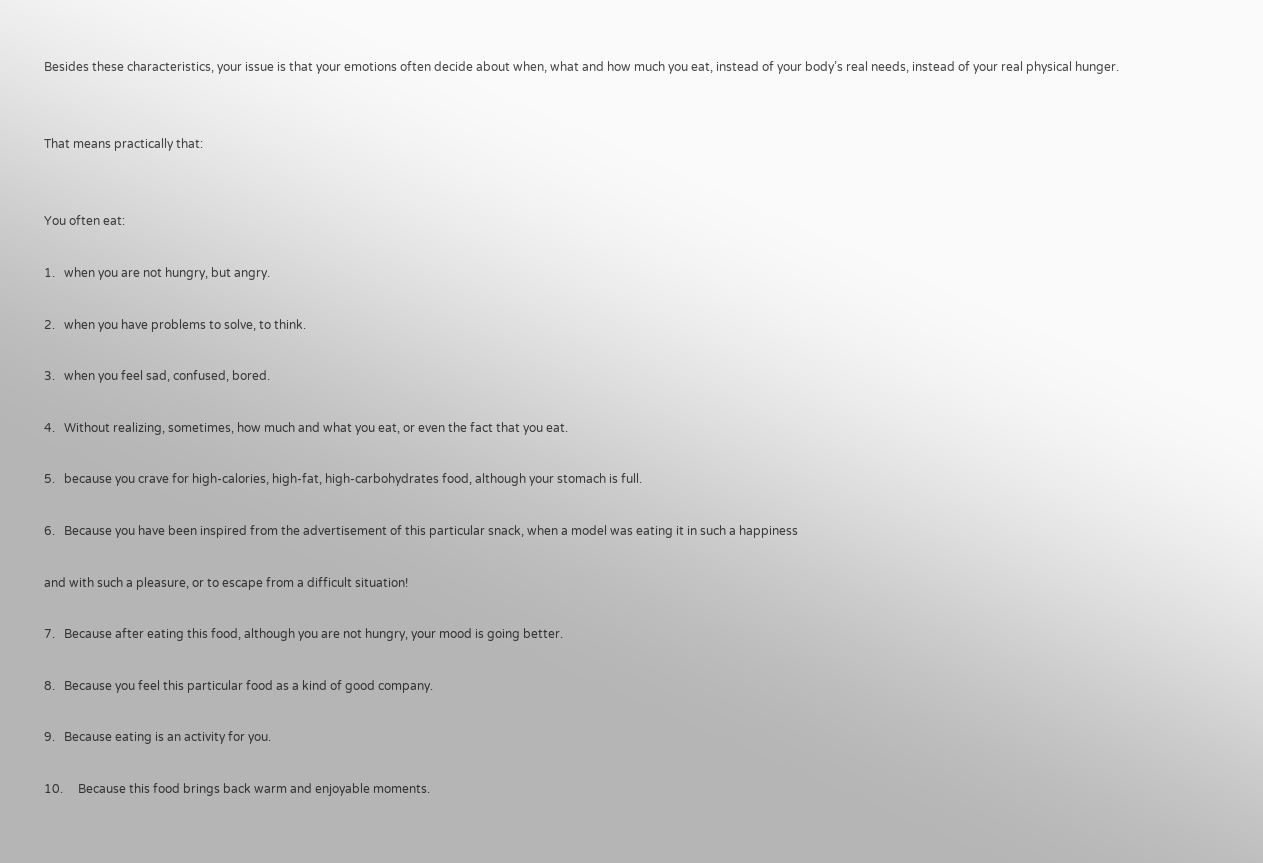Besides these characteristics, your issue is that your emotions often decide about when, what and how much you eat, instead of your body’s real needs, instead of your real physical hunger.


That means practically that:


You often eat:

1.   when you are not hungry, but angry.

2.   when you have problems to solve, to think.

3.   when you feel sad, confused, bored.

4.   Without realizing, sometimes, how much and what you eat, or even the fact that you eat.

5.   because you crave for high-calories, high-fat, high-carbohydrates food, although your stomach is full.

6.   Because you have been inspired from the advertisement of this particular snack, when a model was eating it in such a happiness

and with such a pleasure, or to escape from a difficult situation!

7.   Because after eating this food, although you are not hungry, your mood is going better.

8.   Because you feel this particular food as a kind of good company.

9.   Because eating is an activity for you.

10.     Because this food brings back warm and enjoyable moments.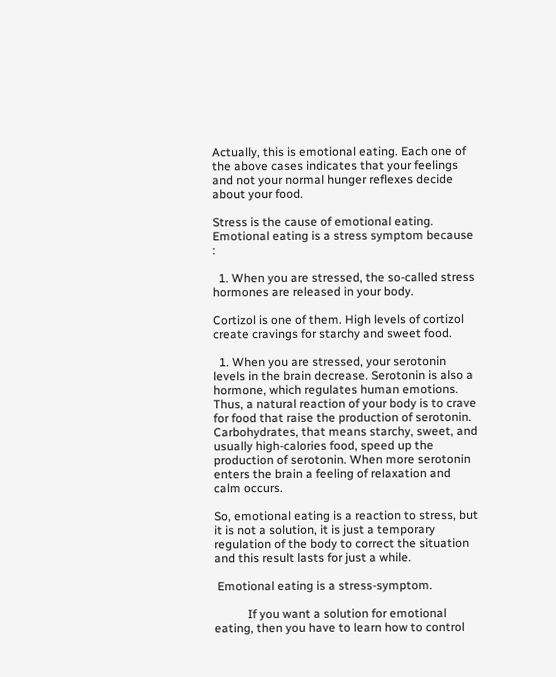Actually, this is emotional eating. Each one of the above cases indicates that your feelings and not your normal hunger reflexes decide about your food.

Stress is the cause of emotional eating. Emotional eating is a stress symptom because :

  1. When you are stressed, the so-called stress hormones are released in your body.

Cortizol is one of them. High levels of cortizol create cravings for starchy and sweet food.

  1. When you are stressed, your serotonin levels in the brain decrease. Serotonin is also a hormone, which regulates human emotions. Thus, a natural reaction of your body is to crave for food that raise the production of serotonin. Carbohydrates, that means starchy, sweet, and usually high-calories food, speed up the production of serotonin. When more serotonin enters the brain a feeling of relaxation and calm occurs.

So, emotional eating is a reaction to stress, but it is not a solution, it is just a temporary regulation of the body to correct the situation and this result lasts for just a while.

 Emotional eating is a stress-symptom.

           If you want a solution for emotional eating, then you have to learn how to control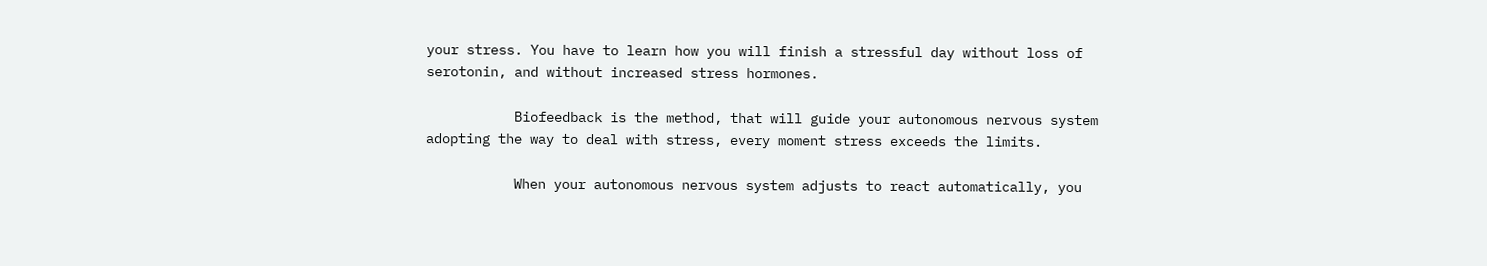your stress. You have to learn how you will finish a stressful day without loss of serotonin, and without increased stress hormones.

           Biofeedback is the method, that will guide your autonomous nervous system adopting the way to deal with stress, every moment stress exceeds the limits.

           When your autonomous nervous system adjusts to react automatically, you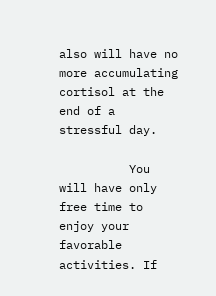also will have no more accumulating cortisol at the end of a stressful day.

          You will have only free time to enjoy your favorable activities. If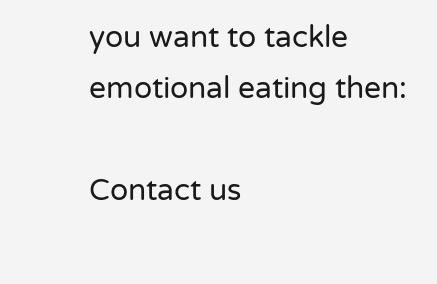you want to tackle emotional eating then:

Contact us